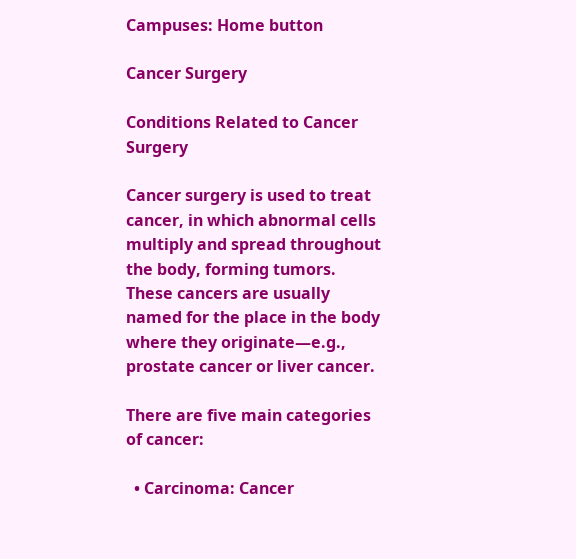Campuses: Home button

Cancer Surgery

Conditions Related to Cancer Surgery

Cancer surgery is used to treat cancer, in which abnormal cells multiply and spread throughout the body, forming tumors. These cancers are usually named for the place in the body where they originate—e.g., prostate cancer or liver cancer.

There are five main categories of cancer:

  • Carcinoma: Cancer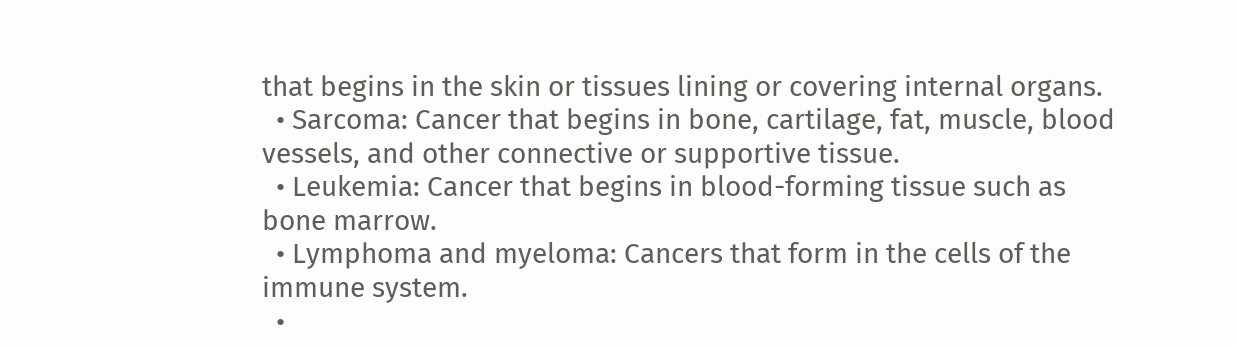that begins in the skin or tissues lining or covering internal organs.
  • Sarcoma: Cancer that begins in bone, cartilage, fat, muscle, blood vessels, and other connective or supportive tissue.
  • Leukemia: Cancer that begins in blood-forming tissue such as bone marrow.
  • Lymphoma and myeloma: Cancers that form in the cells of the immune system.
  •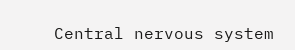Central nervous system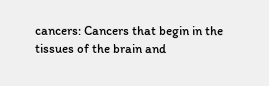cancers: Cancers that begin in the tissues of the brain and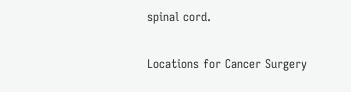spinal cord.

Locations for Cancer Surgery